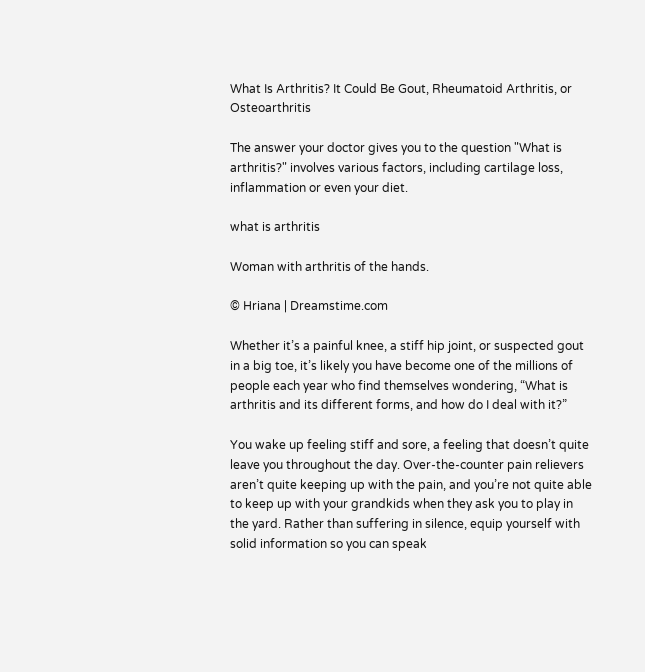What Is Arthritis? It Could Be Gout, Rheumatoid Arthritis, or Osteoarthritis

The answer your doctor gives you to the question "What is arthritis?" involves various factors, including cartilage loss, inflammation or even your diet.

what is arthritis

Woman with arthritis of the hands.

© Hriana | Dreamstime.com

Whether it’s a painful knee, a stiff hip joint, or suspected gout in a big toe, it’s likely you have become one of the millions of people each year who find themselves wondering, “What is arthritis and its different forms, and how do I deal with it?”

You wake up feeling stiff and sore, a feeling that doesn’t quite leave you throughout the day. Over-the-counter pain relievers aren’t quite keeping up with the pain, and you’re not quite able to keep up with your grandkids when they ask you to play in the yard. Rather than suffering in silence, equip yourself with solid information so you can speak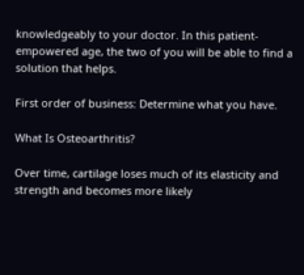knowledgeably to your doctor. In this patient-empowered age, the two of you will be able to find a solution that helps.

First order of business: Determine what you have.

What Is Osteoarthritis?

Over time, cartilage loses much of its elasticity and strength and becomes more likely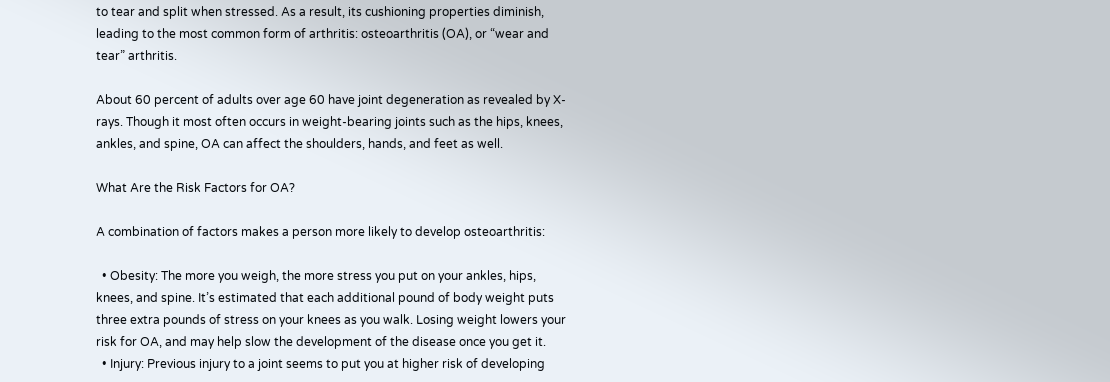to tear and split when stressed. As a result, its cushioning properties diminish, leading to the most common form of arthritis: osteoarthritis (OA), or “wear and tear” arthritis.

About 60 percent of adults over age 60 have joint degeneration as revealed by X-rays. Though it most often occurs in weight-bearing joints such as the hips, knees, ankles, and spine, OA can affect the shoulders, hands, and feet as well.

What Are the Risk Factors for OA?

A combination of factors makes a person more likely to develop osteoarthritis:

  • Obesity: The more you weigh, the more stress you put on your ankles, hips, knees, and spine. It’s estimated that each additional pound of body weight puts three extra pounds of stress on your knees as you walk. Losing weight lowers your risk for OA, and may help slow the development of the disease once you get it.
  • Injury: Previous injury to a joint seems to put you at higher risk of developing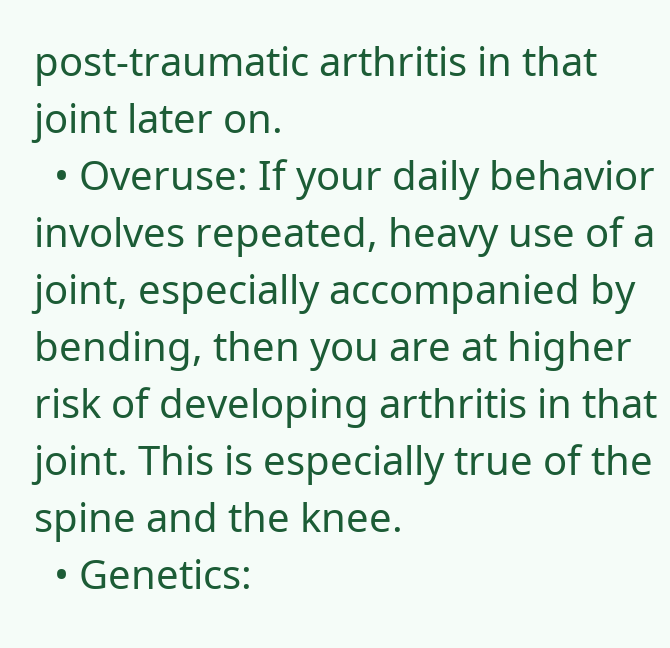post-traumatic arthritis in that joint later on.
  • Overuse: If your daily behavior involves repeated, heavy use of a joint, especially accompanied by bending, then you are at higher risk of developing arthritis in that joint. This is especially true of the spine and the knee.
  • Genetics: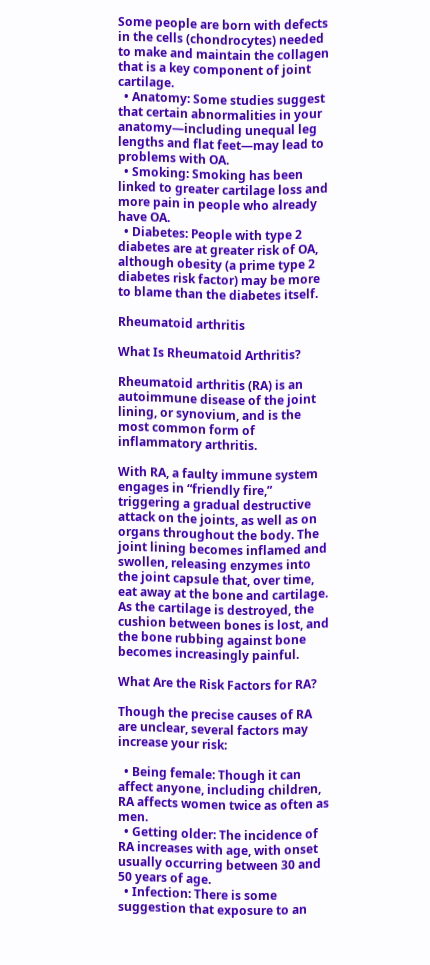Some people are born with defects in the cells (chondrocytes) needed to make and maintain the collagen that is a key component of joint cartilage.
  • Anatomy: Some studies suggest that certain abnormalities in your anatomy—including unequal leg lengths and flat feet—may lead to problems with OA.
  • Smoking: Smoking has been linked to greater cartilage loss and more pain in people who already have OA.
  • Diabetes: People with type 2 diabetes are at greater risk of OA, although obesity (a prime type 2 diabetes risk factor) may be more to blame than the diabetes itself.

Rheumatoid arthritis

What Is Rheumatoid Arthritis?

Rheumatoid arthritis (RA) is an autoimmune disease of the joint lining, or synovium, and is the most common form of inflammatory arthritis.

With RA, a faulty immune system engages in “friendly fire,” triggering a gradual destructive attack on the joints, as well as on organs throughout the body. The joint lining becomes inflamed and swollen, releasing enzymes into the joint capsule that, over time, eat away at the bone and cartilage. As the cartilage is destroyed, the cushion between bones is lost, and the bone rubbing against bone becomes increasingly painful.

What Are the Risk Factors for RA?

Though the precise causes of RA are unclear, several factors may increase your risk:

  • Being female: Though it can affect anyone, including children, RA affects women twice as often as men.
  • Getting older: The incidence of RA increases with age, with onset usually occurring between 30 and 50 years of age.
  • Infection: There is some suggestion that exposure to an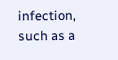infection, such as a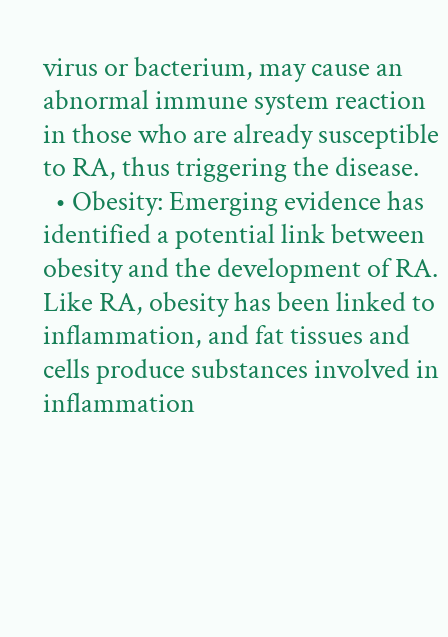virus or bacterium, may cause an abnormal immune system reaction in those who are already susceptible to RA, thus triggering the disease.
  • Obesity: Emerging evidence has identified a potential link between obesity and the development of RA. Like RA, obesity has been linked to inflammation, and fat tissues and cells produce substances involved in inflammation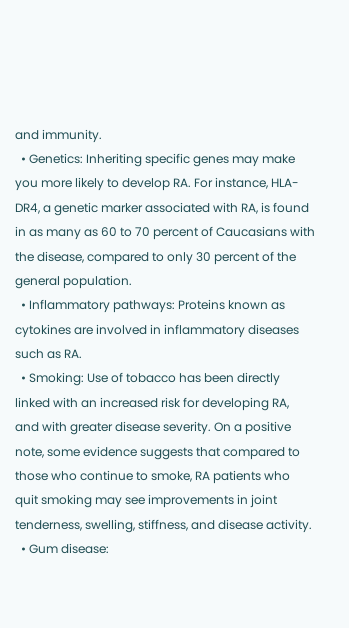and immunity.
  • Genetics: Inheriting specific genes may make you more likely to develop RA. For instance, HLA-DR4, a genetic marker associated with RA, is found in as many as 60 to 70 percent of Caucasians with the disease, compared to only 30 percent of the general population.
  • Inflammatory pathways: Proteins known as cytokines are involved in inflammatory diseases such as RA.
  • Smoking: Use of tobacco has been directly linked with an increased risk for developing RA, and with greater disease severity. On a positive note, some evidence suggests that compared to those who continue to smoke, RA patients who quit smoking may see improvements in joint tenderness, swelling, stiffness, and disease activity.
  • Gum disease: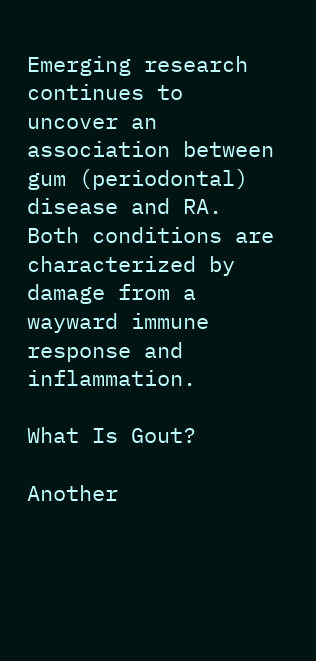Emerging research continues to uncover an association between gum (periodontal) disease and RA. Both conditions are characterized by damage from a wayward immune response and inflammation.

What Is Gout?

Another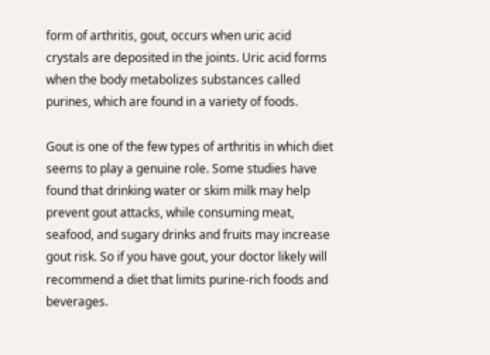form of arthritis, gout, occurs when uric acid crystals are deposited in the joints. Uric acid forms when the body metabolizes substances called purines, which are found in a variety of foods.

Gout is one of the few types of arthritis in which diet seems to play a genuine role. Some studies have found that drinking water or skim milk may help prevent gout attacks, while consuming meat, seafood, and sugary drinks and fruits may increase gout risk. So if you have gout, your doctor likely will recommend a diet that limits purine-rich foods and beverages.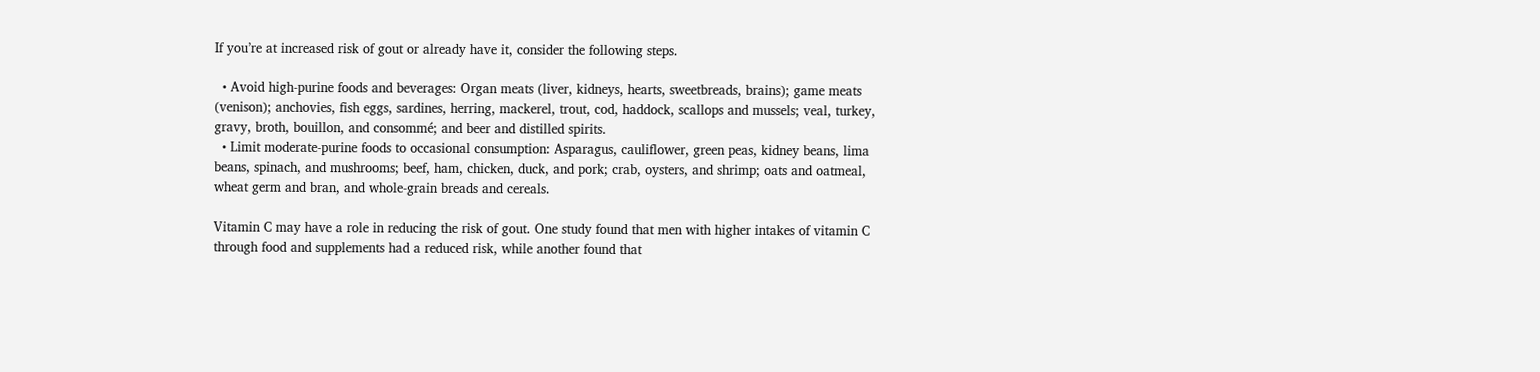If you’re at increased risk of gout or already have it, consider the following steps.

  • Avoid high-purine foods and beverages: Organ meats (liver, kidneys, hearts, sweetbreads, brains); game meats (venison); anchovies, fish eggs, sardines, herring, mackerel, trout, cod, haddock, scallops and mussels; veal, turkey, gravy, broth, bouillon, and consommé; and beer and distilled spirits.
  • Limit moderate-purine foods to occasional consumption: Asparagus, cauliflower, green peas, kidney beans, lima beans, spinach, and mushrooms; beef, ham, chicken, duck, and pork; crab, oysters, and shrimp; oats and oatmeal, wheat germ and bran, and whole-grain breads and cereals.

Vitamin C may have a role in reducing the risk of gout. One study found that men with higher intakes of vitamin C through food and supplements had a reduced risk, while another found that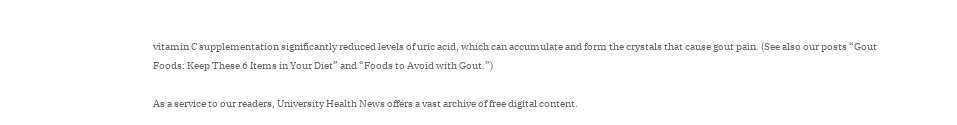vitamin C supplementation significantly reduced levels of uric acid, which can accumulate and form the crystals that cause gout pain. (See also our posts “Gout Foods: Keep These 6 Items in Your Diet” and “Foods to Avoid with Gout.”)

As a service to our readers, University Health News offers a vast archive of free digital content.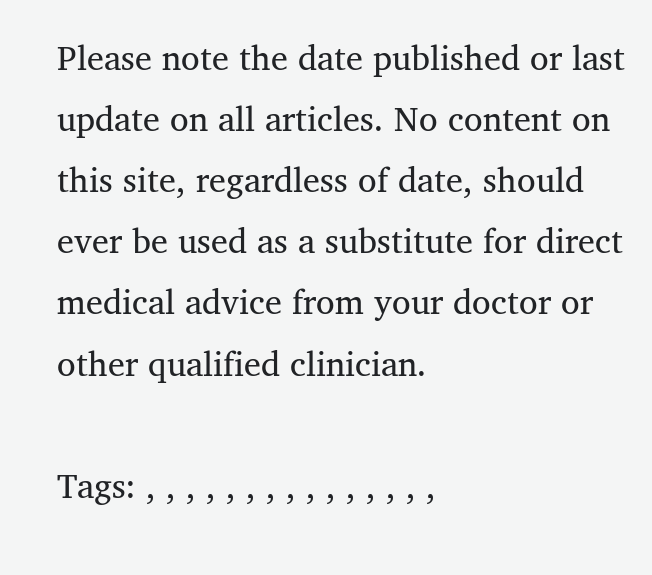Please note the date published or last update on all articles. No content on this site, regardless of date, should ever be used as a substitute for direct medical advice from your doctor or other qualified clinician.

Tags: , , , , , , , , , , , , , , ,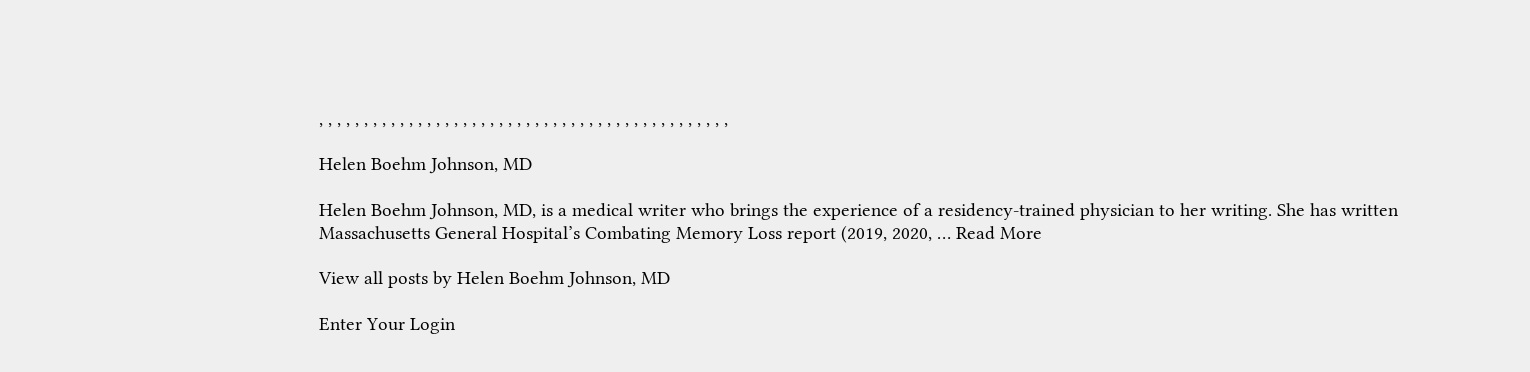, , , , , , , , , , , , , , , , , , , , , , , , , , , , , , , , , , , , , , , , , , , , , ,

Helen Boehm Johnson, MD

Helen Boehm Johnson, MD, is a medical writer who brings the experience of a residency-trained physician to her writing. She has written Massachusetts General Hospital’s Combating Memory Loss report (2019, 2020, … Read More

View all posts by Helen Boehm Johnson, MD

Enter Your Login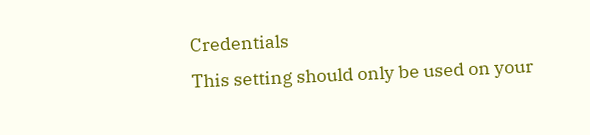Credentials
This setting should only be used on your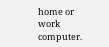home or work computer.